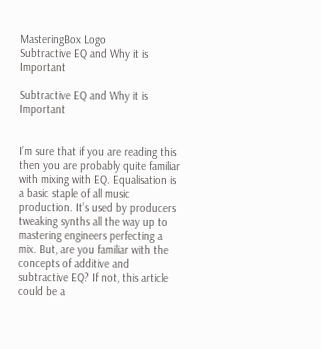MasteringBox Logo
Subtractive EQ and Why it is Important

Subtractive EQ and Why it is Important


I’m sure that if you are reading this then you are probably quite familiar with mixing with EQ. Equalisation is a basic staple of all music production. It’s used by producers tweaking synths all the way up to mastering engineers perfecting a mix. But, are you familiar with the concepts of additive and subtractive EQ? If not, this article could be a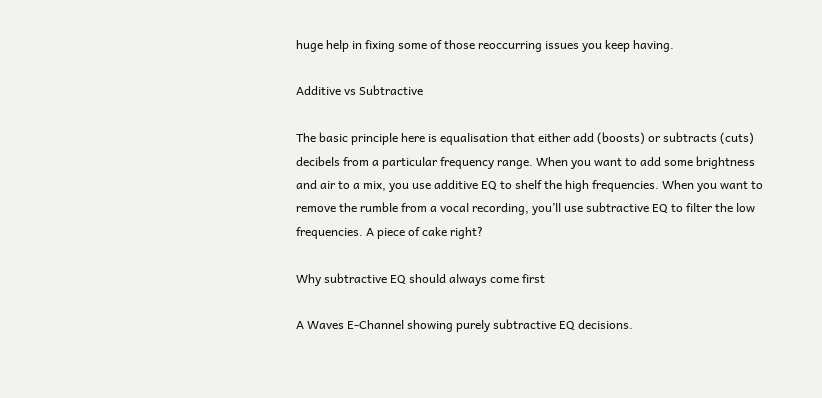huge help in fixing some of those reoccurring issues you keep having.

Additive vs Subtractive

The basic principle here is equalisation that either add (boosts) or subtracts (cuts) decibels from a particular frequency range. When you want to add some brightness and air to a mix, you use additive EQ to shelf the high frequencies. When you want to remove the rumble from a vocal recording, you’ll use subtractive EQ to filter the low frequencies. A piece of cake right?

Why subtractive EQ should always come first

A Waves E-Channel showing purely subtractive EQ decisions.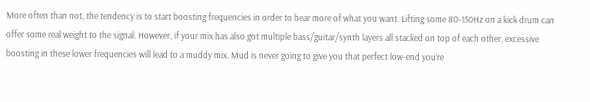More often than not, the tendency is to start boosting frequencies in order to hear more of what you want. Lifting some 80-150Hz on a kick drum can offer some real weight to the signal. However, if your mix has also got multiple bass/guitar/synth layers all stacked on top of each other, excessive boosting in these lower frequencies will lead to a muddy mix. Mud is never going to give you that perfect low-end you’re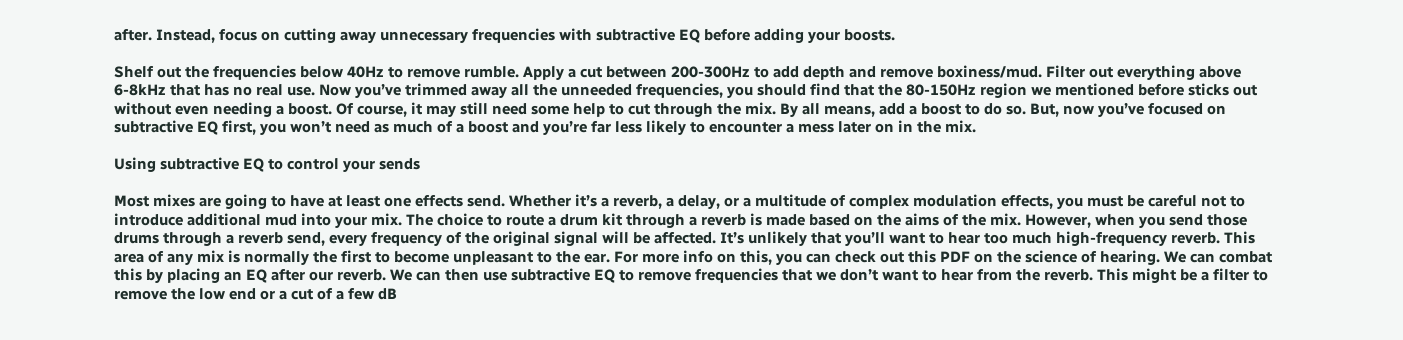after. Instead, focus on cutting away unnecessary frequencies with subtractive EQ before adding your boosts.

Shelf out the frequencies below 40Hz to remove rumble. Apply a cut between 200-300Hz to add depth and remove boxiness/mud. Filter out everything above 6-8kHz that has no real use. Now you’ve trimmed away all the unneeded frequencies, you should find that the 80-150Hz region we mentioned before sticks out without even needing a boost. Of course, it may still need some help to cut through the mix. By all means, add a boost to do so. But, now you’ve focused on subtractive EQ first, you won’t need as much of a boost and you’re far less likely to encounter a mess later on in the mix.

Using subtractive EQ to control your sends

Most mixes are going to have at least one effects send. Whether it’s a reverb, a delay, or a multitude of complex modulation effects, you must be careful not to introduce additional mud into your mix. The choice to route a drum kit through a reverb is made based on the aims of the mix. However, when you send those drums through a reverb send, every frequency of the original signal will be affected. It’s unlikely that you’ll want to hear too much high-frequency reverb. This area of any mix is normally the first to become unpleasant to the ear. For more info on this, you can check out this PDF on the science of hearing. We can combat this by placing an EQ after our reverb. We can then use subtractive EQ to remove frequencies that we don’t want to hear from the reverb. This might be a filter to remove the low end or a cut of a few dB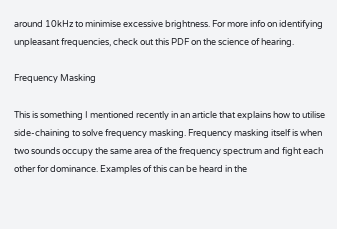around 10kHz to minimise excessive brightness. For more info on identifying unpleasant frequencies, check out this PDF on the science of hearing.

Frequency Masking

This is something I mentioned recently in an article that explains how to utilise side-chaining to solve frequency masking. Frequency masking itself is when two sounds occupy the same area of the frequency spectrum and fight each other for dominance. Examples of this can be heard in the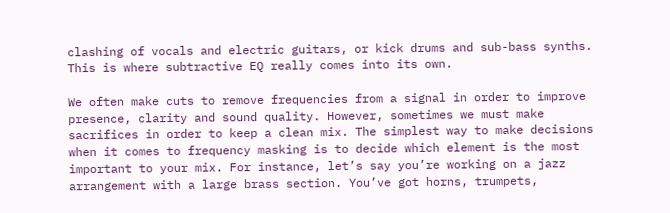clashing of vocals and electric guitars, or kick drums and sub-bass synths. This is where subtractive EQ really comes into its own.

We often make cuts to remove frequencies from a signal in order to improve presence, clarity and sound quality. However, sometimes we must make sacrifices in order to keep a clean mix. The simplest way to make decisions when it comes to frequency masking is to decide which element is the most important to your mix. For instance, let’s say you’re working on a jazz arrangement with a large brass section. You’ve got horns, trumpets,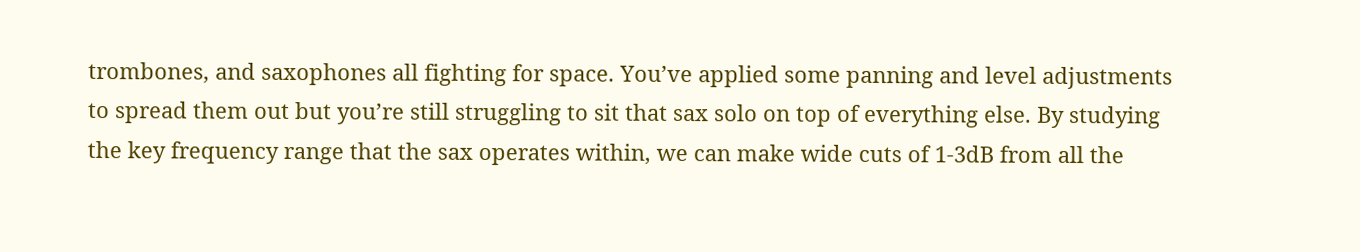trombones, and saxophones all fighting for space. You’ve applied some panning and level adjustments to spread them out but you’re still struggling to sit that sax solo on top of everything else. By studying the key frequency range that the sax operates within, we can make wide cuts of 1-3dB from all the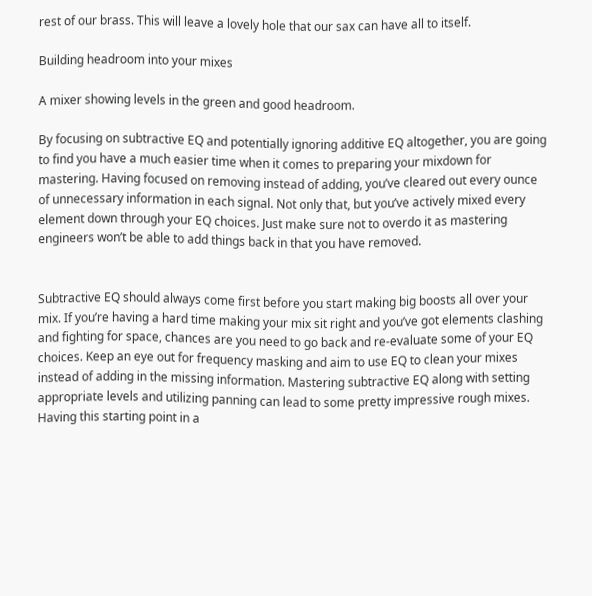rest of our brass. This will leave a lovely hole that our sax can have all to itself.

Building headroom into your mixes

A mixer showing levels in the green and good headroom.

By focusing on subtractive EQ and potentially ignoring additive EQ altogether, you are going to find you have a much easier time when it comes to preparing your mixdown for mastering. Having focused on removing instead of adding, you’ve cleared out every ounce of unnecessary information in each signal. Not only that, but you’ve actively mixed every element down through your EQ choices. Just make sure not to overdo it as mastering engineers won’t be able to add things back in that you have removed.


Subtractive EQ should always come first before you start making big boosts all over your mix. If you’re having a hard time making your mix sit right and you’ve got elements clashing and fighting for space, chances are you need to go back and re-evaluate some of your EQ choices. Keep an eye out for frequency masking and aim to use EQ to clean your mixes instead of adding in the missing information. Mastering subtractive EQ along with setting appropriate levels and utilizing panning can lead to some pretty impressive rough mixes. Having this starting point in a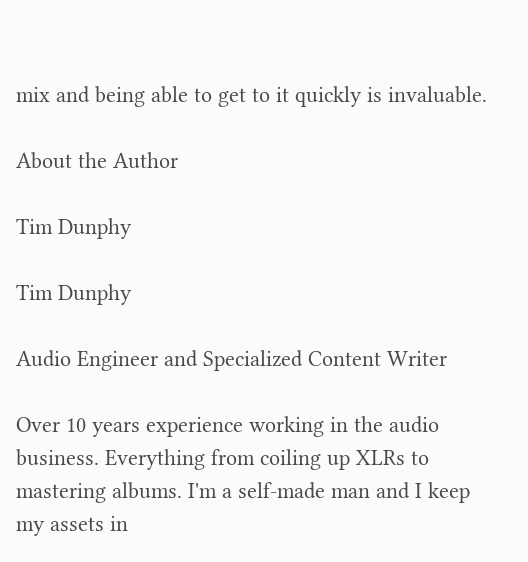mix and being able to get to it quickly is invaluable.

About the Author

Tim Dunphy

Tim Dunphy

Audio Engineer and Specialized Content Writer

Over 10 years experience working in the audio business. Everything from coiling up XLRs to mastering albums. I'm a self-made man and I keep my assets in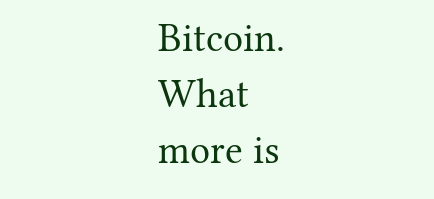Bitcoin. What more is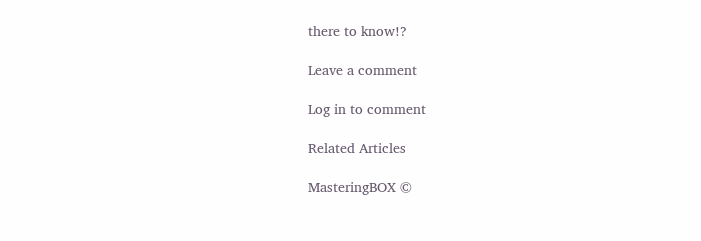there to know!?

Leave a comment

Log in to comment

Related Articles

MasteringBOX ©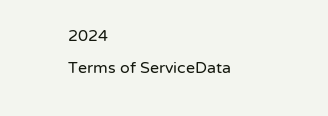2024
Terms of ServiceData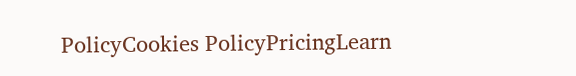PolicyCookies PolicyPricingLearn